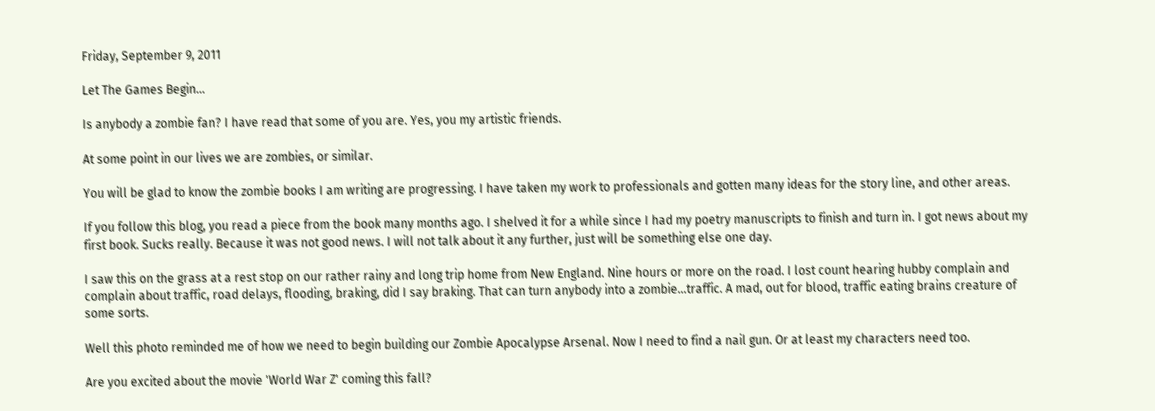Friday, September 9, 2011

Let The Games Begin...

Is anybody a zombie fan? I have read that some of you are. Yes, you my artistic friends.

At some point in our lives we are zombies, or similar.

You will be glad to know the zombie books I am writing are progressing. I have taken my work to professionals and gotten many ideas for the story line, and other areas.

If you follow this blog, you read a piece from the book many months ago. I shelved it for a while since I had my poetry manuscripts to finish and turn in. I got news about my first book. Sucks really. Because it was not good news. I will not talk about it any further, just will be something else one day.

I saw this on the grass at a rest stop on our rather rainy and long trip home from New England. Nine hours or more on the road. I lost count hearing hubby complain and complain about traffic, road delays, flooding, braking, did I say braking. That can turn anybody into a zombie...traffic. A mad, out for blood, traffic eating brains creature of some sorts.

Well this photo reminded me of how we need to begin building our Zombie Apocalypse Arsenal. Now I need to find a nail gun. Or at least my characters need too.

Are you excited about the movie 'World War Z' coming this fall?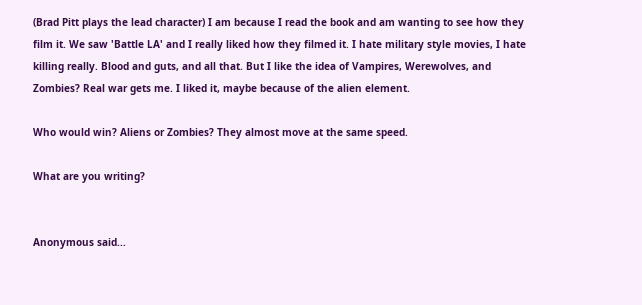(Brad Pitt plays the lead character) I am because I read the book and am wanting to see how they film it. We saw 'Battle LA' and I really liked how they filmed it. I hate military style movies, I hate killing really. Blood and guts, and all that. But I like the idea of Vampires, Werewolves, and Zombies? Real war gets me. I liked it, maybe because of the alien element.

Who would win? Aliens or Zombies? They almost move at the same speed.

What are you writing?


Anonymous said...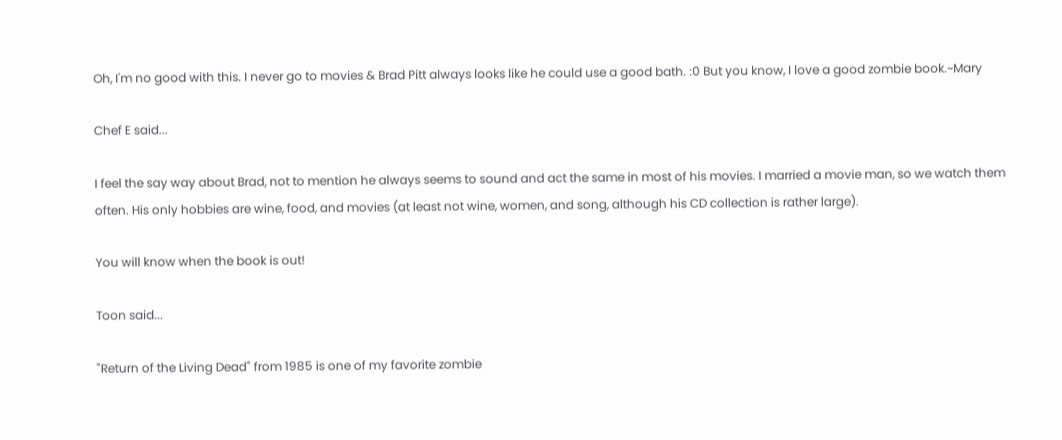Oh, I'm no good with this. I never go to movies & Brad Pitt always looks like he could use a good bath. :0 But you know, I love a good zombie book.~Mary

Chef E said...

I feel the say way about Brad, not to mention he always seems to sound and act the same in most of his movies. I married a movie man, so we watch them often. His only hobbies are wine, food, and movies (at least not wine, women, and song, although his CD collection is rather large).

You will know when the book is out!

Toon said...

"Return of the Living Dead" from 1985 is one of my favorite zombie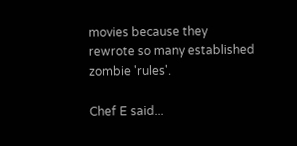movies because they rewrote so many established zombie 'rules'.

Chef E said...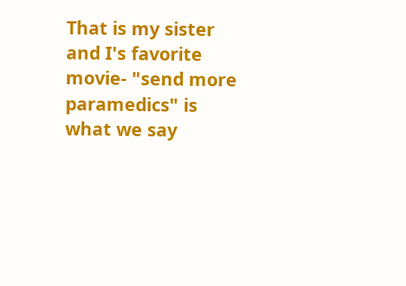That is my sister and I's favorite movie- "send more paramedics" is what we say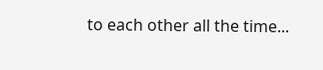to each other all the time...